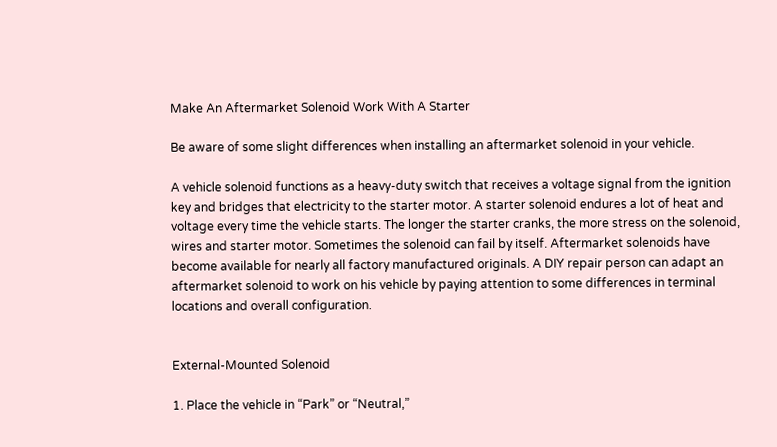Make An Aftermarket Solenoid Work With A Starter

Be aware of some slight differences when installing an aftermarket solenoid in your vehicle.

A vehicle solenoid functions as a heavy-duty switch that receives a voltage signal from the ignition key and bridges that electricity to the starter motor. A starter solenoid endures a lot of heat and voltage every time the vehicle starts. The longer the starter cranks, the more stress on the solenoid, wires and starter motor. Sometimes the solenoid can fail by itself. Aftermarket solenoids have become available for nearly all factory manufactured originals. A DIY repair person can adapt an aftermarket solenoid to work on his vehicle by paying attention to some differences in terminal locations and overall configuration.


External-Mounted Solenoid

1. Place the vehicle in “Park” or “Neutral,”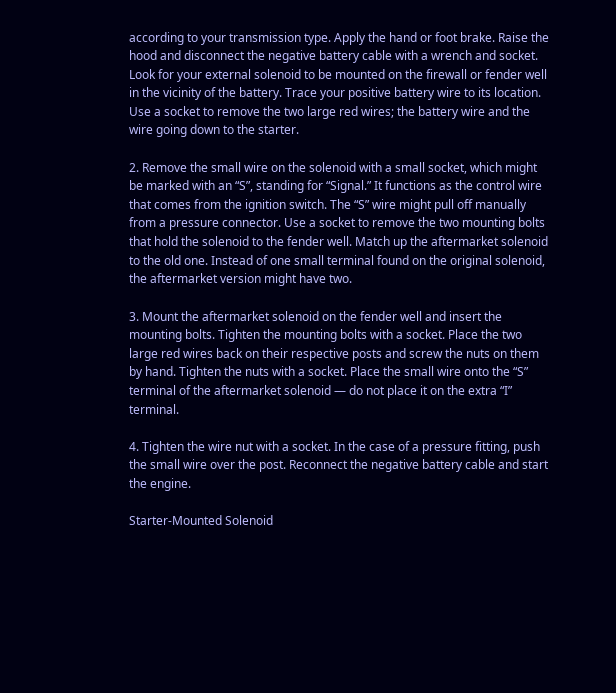according to your transmission type. Apply the hand or foot brake. Raise the hood and disconnect the negative battery cable with a wrench and socket. Look for your external solenoid to be mounted on the firewall or fender well in the vicinity of the battery. Trace your positive battery wire to its location. Use a socket to remove the two large red wires; the battery wire and the wire going down to the starter.

2. Remove the small wire on the solenoid with a small socket, which might be marked with an “S”, standing for “Signal.” It functions as the control wire that comes from the ignition switch. The “S” wire might pull off manually from a pressure connector. Use a socket to remove the two mounting bolts that hold the solenoid to the fender well. Match up the aftermarket solenoid to the old one. Instead of one small terminal found on the original solenoid, the aftermarket version might have two.

3. Mount the aftermarket solenoid on the fender well and insert the mounting bolts. Tighten the mounting bolts with a socket. Place the two large red wires back on their respective posts and screw the nuts on them by hand. Tighten the nuts with a socket. Place the small wire onto the “S” terminal of the aftermarket solenoid — do not place it on the extra “I” terminal.

4. Tighten the wire nut with a socket. In the case of a pressure fitting, push the small wire over the post. Reconnect the negative battery cable and start the engine.

Starter-Mounted Solenoid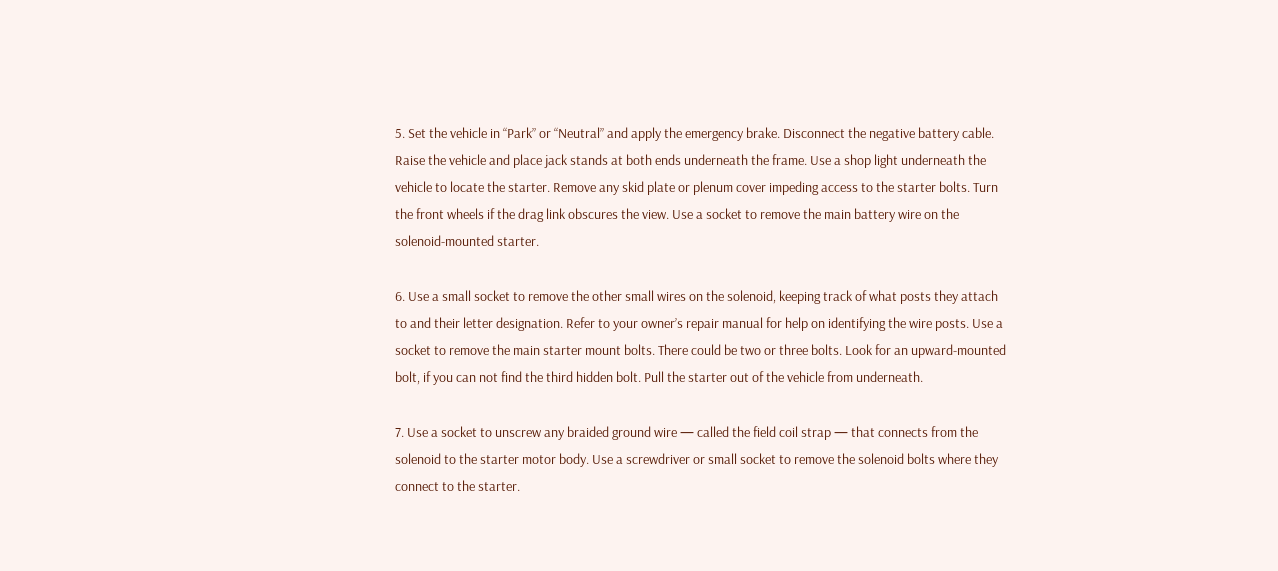5. Set the vehicle in “Park” or “Neutral” and apply the emergency brake. Disconnect the negative battery cable. Raise the vehicle and place jack stands at both ends underneath the frame. Use a shop light underneath the vehicle to locate the starter. Remove any skid plate or plenum cover impeding access to the starter bolts. Turn the front wheels if the drag link obscures the view. Use a socket to remove the main battery wire on the solenoid-mounted starter.

6. Use a small socket to remove the other small wires on the solenoid, keeping track of what posts they attach to and their letter designation. Refer to your owner’s repair manual for help on identifying the wire posts. Use a socket to remove the main starter mount bolts. There could be two or three bolts. Look for an upward-mounted bolt, if you can not find the third hidden bolt. Pull the starter out of the vehicle from underneath.

7. Use a socket to unscrew any braided ground wire — called the field coil strap — that connects from the solenoid to the starter motor body. Use a screwdriver or small socket to remove the solenoid bolts where they connect to the starter.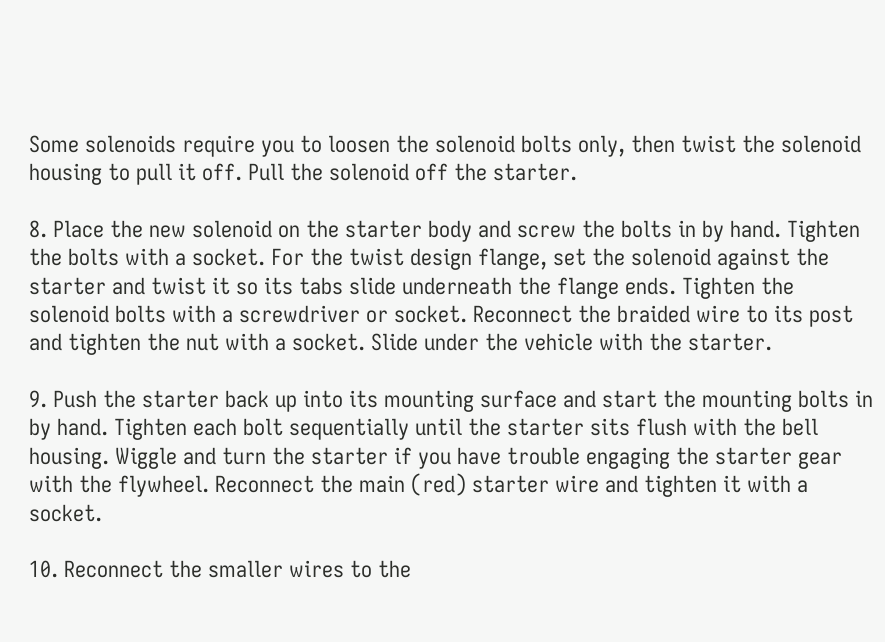Some solenoids require you to loosen the solenoid bolts only, then twist the solenoid housing to pull it off. Pull the solenoid off the starter.

8. Place the new solenoid on the starter body and screw the bolts in by hand. Tighten the bolts with a socket. For the twist design flange, set the solenoid against the starter and twist it so its tabs slide underneath the flange ends. Tighten the solenoid bolts with a screwdriver or socket. Reconnect the braided wire to its post and tighten the nut with a socket. Slide under the vehicle with the starter.

9. Push the starter back up into its mounting surface and start the mounting bolts in by hand. Tighten each bolt sequentially until the starter sits flush with the bell housing. Wiggle and turn the starter if you have trouble engaging the starter gear with the flywheel. Reconnect the main (red) starter wire and tighten it with a socket.

10. Reconnect the smaller wires to the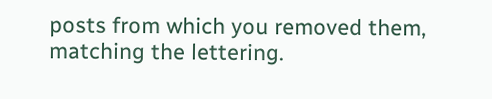posts from which you removed them, matching the lettering.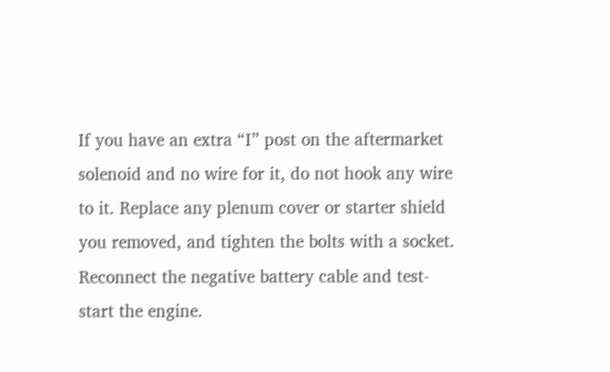If you have an extra “I” post on the aftermarket solenoid and no wire for it, do not hook any wire to it. Replace any plenum cover or starter shield you removed, and tighten the bolts with a socket. Reconnect the negative battery cable and test-start the engine.